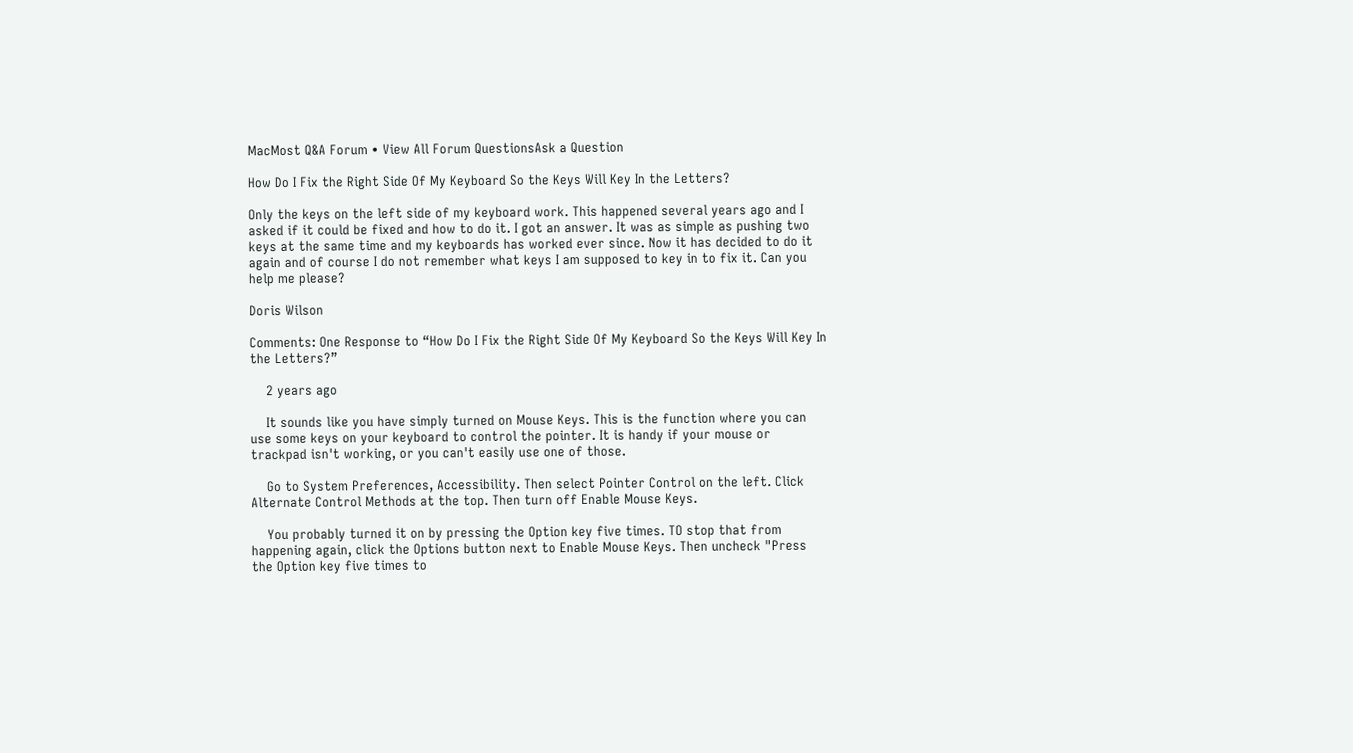MacMost Q&A Forum • View All Forum QuestionsAsk a Question

How Do I Fix the Right Side Of My Keyboard So the Keys Will Key In the Letters?

Only the keys on the left side of my keyboard work. This happened several years ago and I asked if it could be fixed and how to do it. I got an answer. It was as simple as pushing two keys at the same time and my keyboards has worked ever since. Now it has decided to do it again and of course I do not remember what keys I am supposed to key in to fix it. Can you help me please?

Doris Wilson

Comments: One Response to “How Do I Fix the Right Side Of My Keyboard So the Keys Will Key In the Letters?”

    2 years ago

    It sounds like you have simply turned on Mouse Keys. This is the function where you can use some keys on your keyboard to control the pointer. It is handy if your mouse or trackpad isn't working, or you can't easily use one of those.

    Go to System Preferences, Accessibility. Then select Pointer Control on the left. Click Alternate Control Methods at the top. Then turn off Enable Mouse Keys.

    You probably turned it on by pressing the Option key five times. TO stop that from happening again, click the Options button next to Enable Mouse Keys. Then uncheck "Press the Option key five times to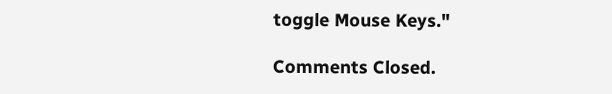toggle Mouse Keys."

Comments Closed.